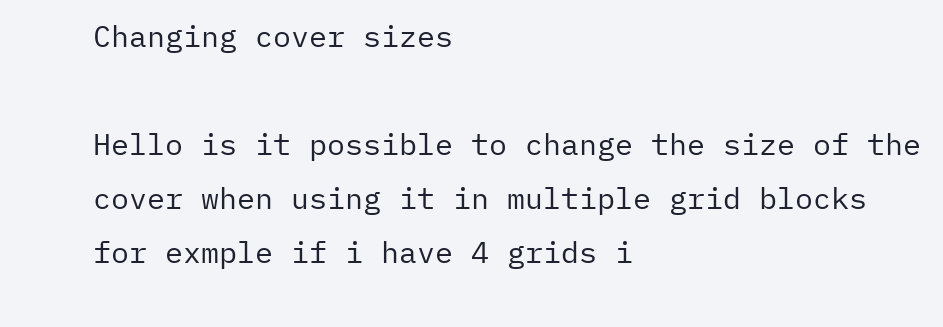Changing cover sizes

Hello is it possible to change the size of the cover when using it in multiple grid blocks for exmple if i have 4 grids i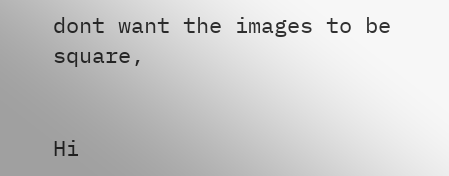dont want the images to be square,


Hi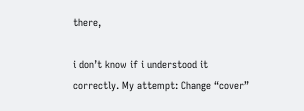there,

i don’t know if i understood it correctly. My attempt: Change “cover”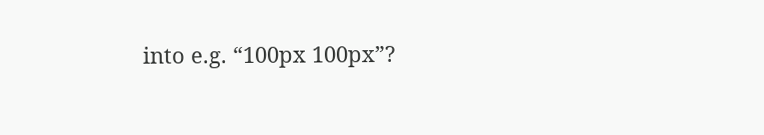into e.g. “100px 100px”?